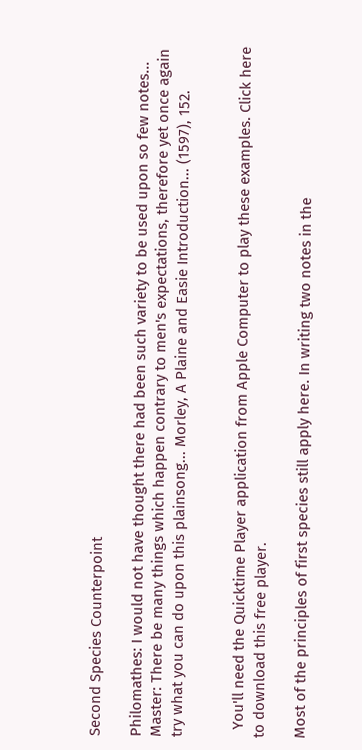Second Species Counterpoint

Philomathes: I would not have thought there had been such variety to be used upon so few notes... Master: There be many things which happen contrary to men's expectations, therefore yet once again try what you can do upon this plainsong... Morley, A Plaine and Easie Introduction... (1597), 152.


  You'll need the Quicktime Player application from Apple Computer to play these examples. Click here to download this free player.

Most of the principles of first species still apply here. In writing two notes in the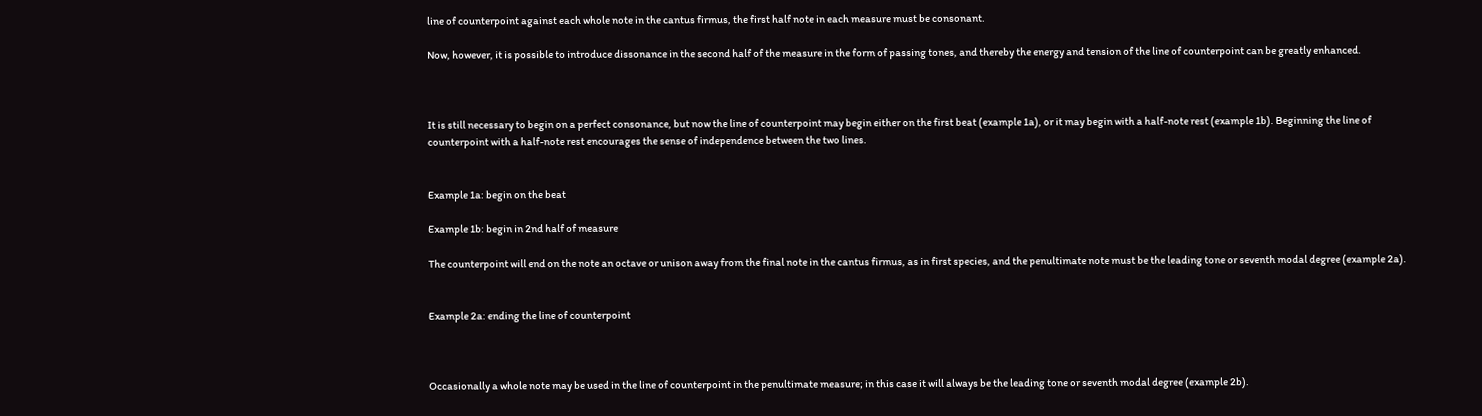line of counterpoint against each whole note in the cantus firmus, the first half note in each measure must be consonant.

Now, however, it is possible to introduce dissonance in the second half of the measure in the form of passing tones, and thereby the energy and tension of the line of counterpoint can be greatly enhanced.



It is still necessary to begin on a perfect consonance, but now the line of counterpoint may begin either on the first beat (example 1a), or it may begin with a half-note rest (example 1b). Beginning the line of counterpoint with a half-note rest encourages the sense of independence between the two lines.


Example 1a: begin on the beat

Example 1b: begin in 2nd half of measure

The counterpoint will end on the note an octave or unison away from the final note in the cantus firmus, as in first species, and the penultimate note must be the leading tone or seventh modal degree (example 2a).


Example 2a: ending the line of counterpoint



Occasionally a whole note may be used in the line of counterpoint in the penultimate measure; in this case it will always be the leading tone or seventh modal degree (example 2b).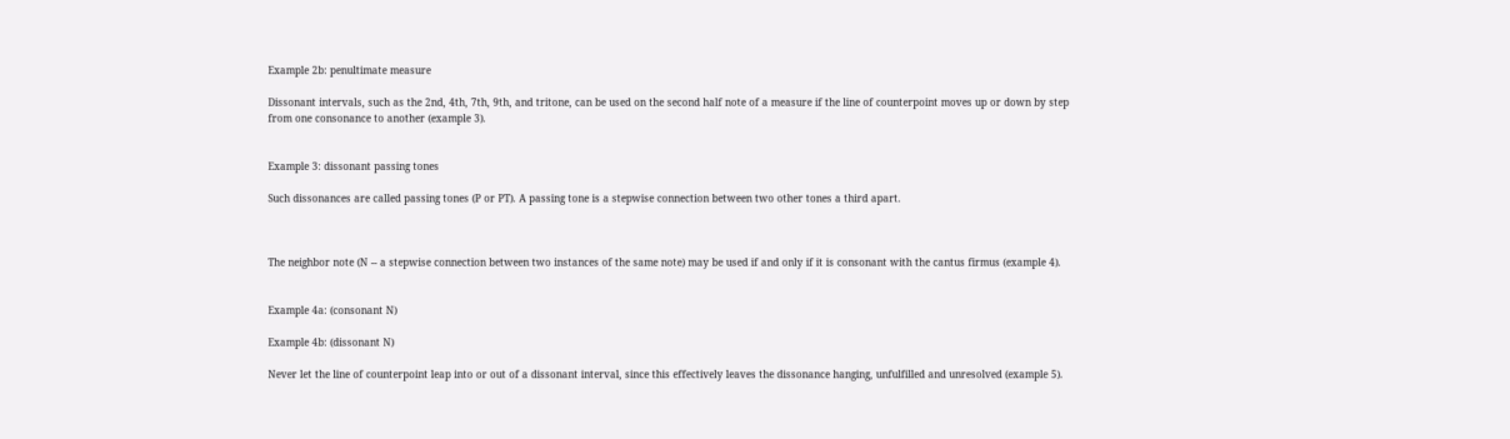Example 2b: penultimate measure

Dissonant intervals, such as the 2nd, 4th, 7th, 9th, and tritone, can be used on the second half note of a measure if the line of counterpoint moves up or down by step from one consonance to another (example 3).


Example 3: dissonant passing tones

Such dissonances are called passing tones (P or PT). A passing tone is a stepwise connection between two other tones a third apart.



The neighbor note (N -- a stepwise connection between two instances of the same note) may be used if and only if it is consonant with the cantus firmus (example 4).


Example 4a: (consonant N)

Example 4b: (dissonant N)

Never let the line of counterpoint leap into or out of a dissonant interval, since this effectively leaves the dissonance hanging, unfulfilled and unresolved (example 5).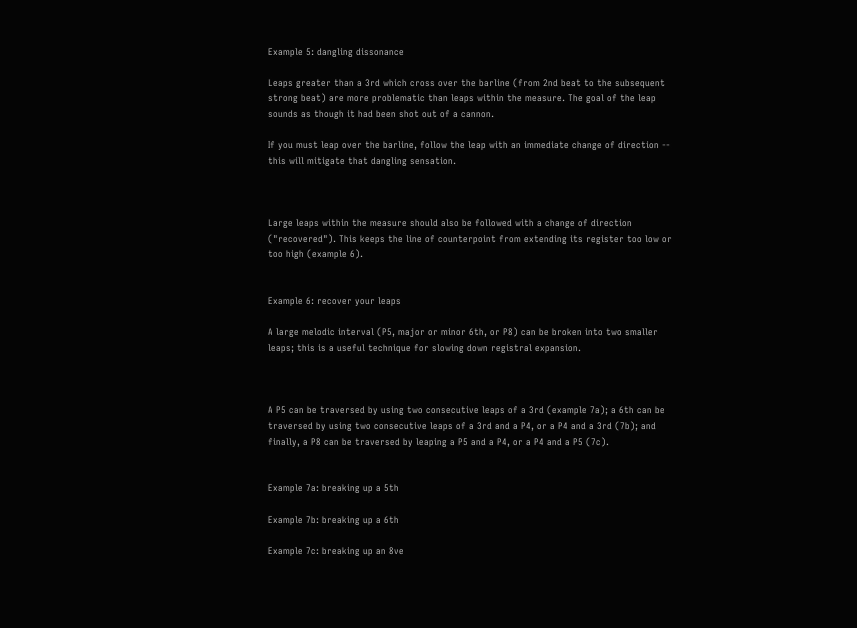Example 5: dangling dissonance

Leaps greater than a 3rd which cross over the barline (from 2nd beat to the subsequent strong beat) are more problematic than leaps within the measure. The goal of the leap sounds as though it had been shot out of a cannon.

If you must leap over the barline, follow the leap with an immediate change of direction -- this will mitigate that dangling sensation.



Large leaps within the measure should also be followed with a change of direction ("recovered"). This keeps the line of counterpoint from extending its register too low or too high (example 6).


Example 6: recover your leaps

A large melodic interval (P5, major or minor 6th, or P8) can be broken into two smaller leaps; this is a useful technique for slowing down registral expansion.



A P5 can be traversed by using two consecutive leaps of a 3rd (example 7a); a 6th can be traversed by using two consecutive leaps of a 3rd and a P4, or a P4 and a 3rd (7b); and finally, a P8 can be traversed by leaping a P5 and a P4, or a P4 and a P5 (7c).


Example 7a: breaking up a 5th

Example 7b: breaking up a 6th

Example 7c: breaking up an 8ve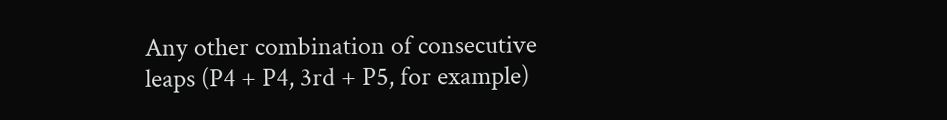Any other combination of consecutive leaps (P4 + P4, 3rd + P5, for example)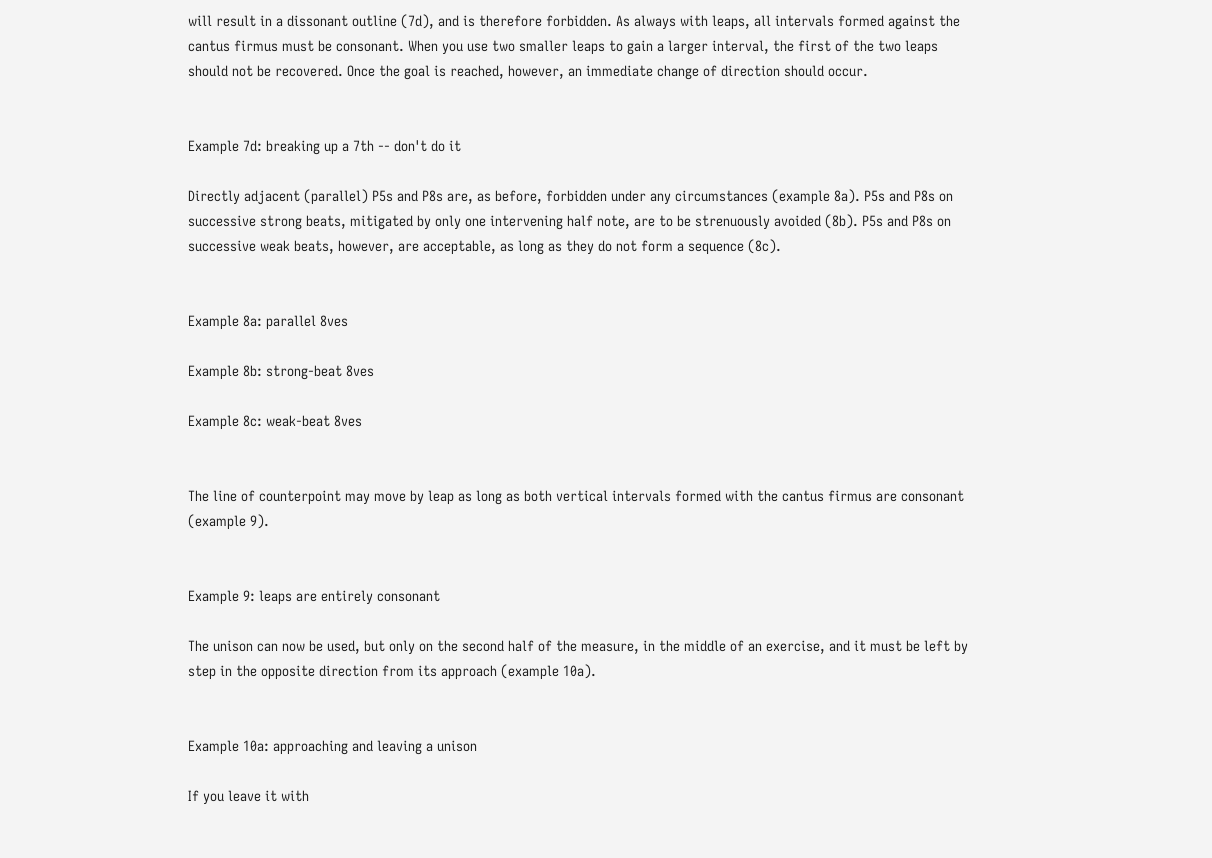will result in a dissonant outline (7d), and is therefore forbidden. As always with leaps, all intervals formed against the cantus firmus must be consonant. When you use two smaller leaps to gain a larger interval, the first of the two leaps should not be recovered. Once the goal is reached, however, an immediate change of direction should occur.


Example 7d: breaking up a 7th -- don't do it

Directly adjacent (parallel) P5s and P8s are, as before, forbidden under any circumstances (example 8a). P5s and P8s on successive strong beats, mitigated by only one intervening half note, are to be strenuously avoided (8b). P5s and P8s on successive weak beats, however, are acceptable, as long as they do not form a sequence (8c).


Example 8a: parallel 8ves

Example 8b: strong-beat 8ves

Example 8c: weak-beat 8ves


The line of counterpoint may move by leap as long as both vertical intervals formed with the cantus firmus are consonant (example 9).


Example 9: leaps are entirely consonant

The unison can now be used, but only on the second half of the measure, in the middle of an exercise, and it must be left by step in the opposite direction from its approach (example 10a).


Example 10a: approaching and leaving a unison

If you leave it with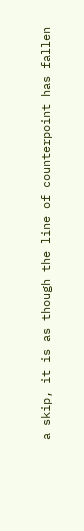a skip, it is as though the line of counterpoint has fallen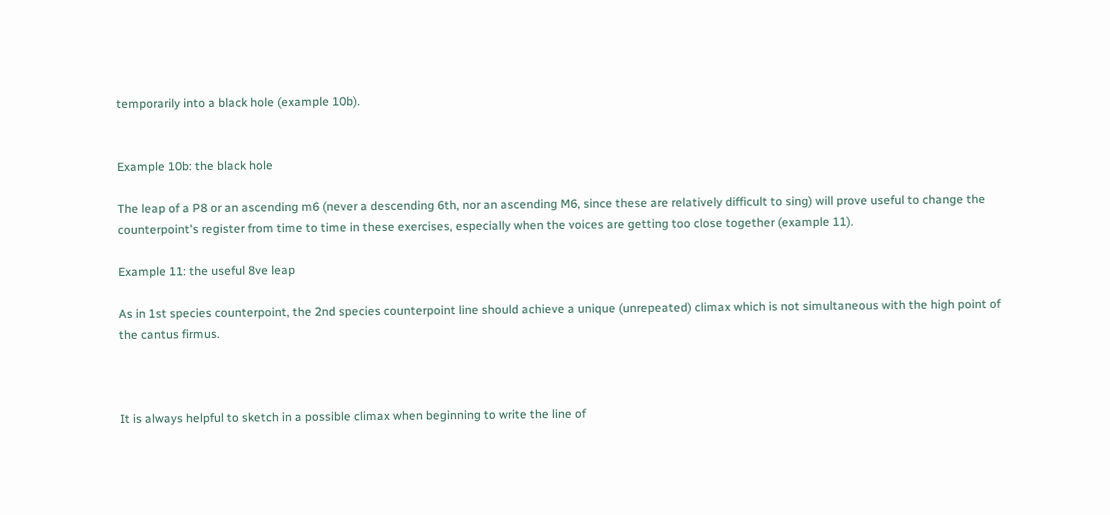temporarily into a black hole (example 10b).


Example 10b: the black hole

The leap of a P8 or an ascending m6 (never a descending 6th, nor an ascending M6, since these are relatively difficult to sing) will prove useful to change the counterpoint's register from time to time in these exercises, especially when the voices are getting too close together (example 11).

Example 11: the useful 8ve leap

As in 1st species counterpoint, the 2nd species counterpoint line should achieve a unique (unrepeated) climax which is not simultaneous with the high point of the cantus firmus.



It is always helpful to sketch in a possible climax when beginning to write the line of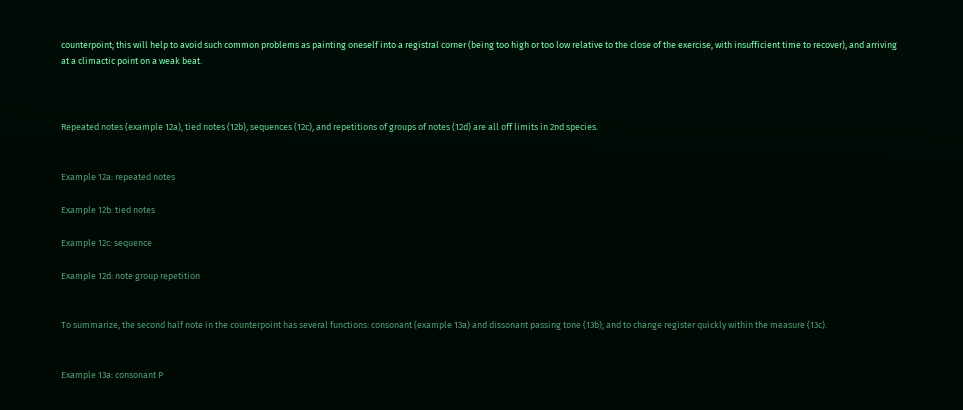counterpoint; this will help to avoid such common problems as painting oneself into a registral corner (being too high or too low relative to the close of the exercise, with insufficient time to recover), and arriving at a climactic point on a weak beat.



Repeated notes (example 12a), tied notes (12b), sequences (12c), and repetitions of groups of notes (12d) are all off limits in 2nd species.


Example 12a: repeated notes

Example 12b: tied notes

Example 12c: sequence

Example 12d: note group repetition


To summarize, the second half note in the counterpoint has several functions: consonant (example 13a) and dissonant passing tone (13b); and to change register quickly within the measure (13c).


Example 13a: consonant P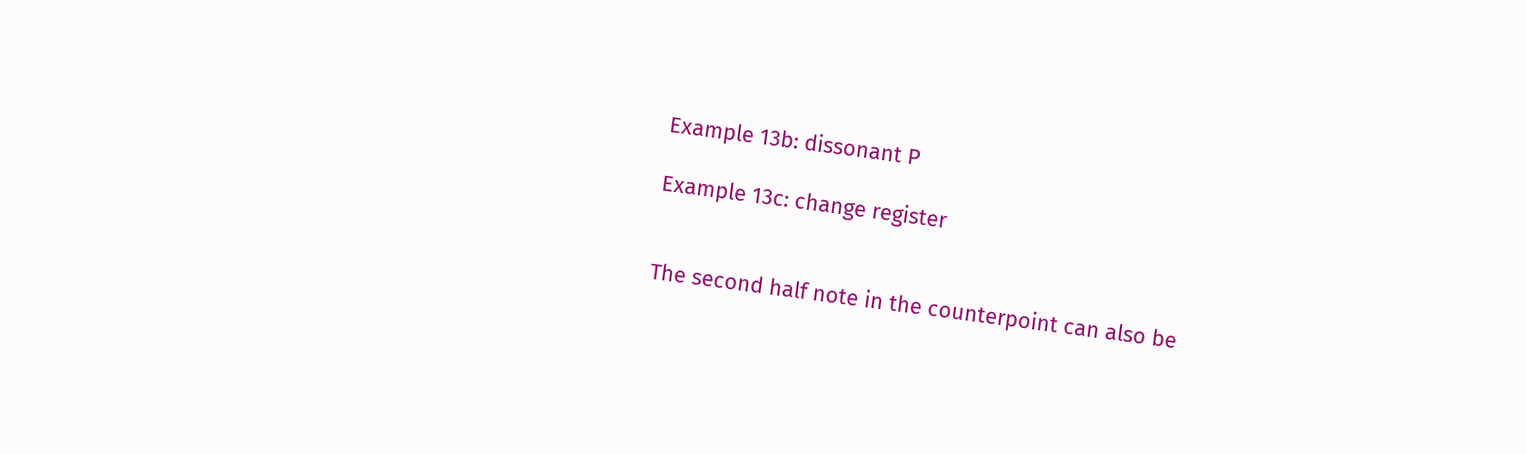Example 13b: dissonant P

Example 13c: change register


The second half note in the counterpoint can also be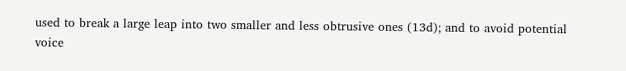used to break a large leap into two smaller and less obtrusive ones (13d); and to avoid potential voice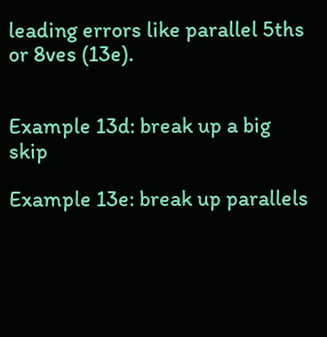leading errors like parallel 5ths or 8ves (13e).


Example 13d: break up a big skip

Example 13e: break up parallels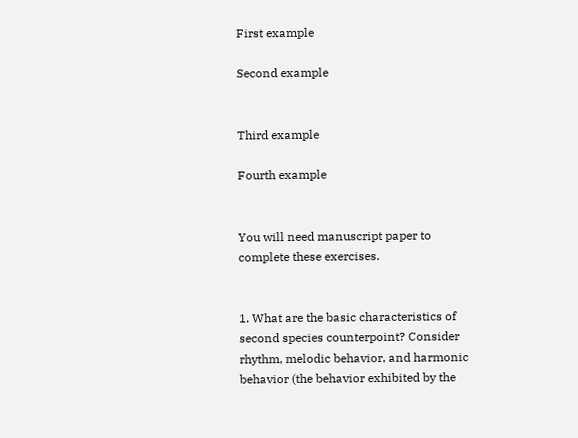First example

Second example


Third example

Fourth example


You will need manuscript paper to complete these exercises.


1. What are the basic characteristics of second species counterpoint? Consider rhythm, melodic behavior, and harmonic behavior (the behavior exhibited by the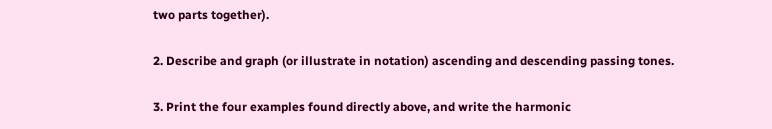two parts together).

2. Describe and graph (or illustrate in notation) ascending and descending passing tones.

3. Print the four examples found directly above, and write the harmonic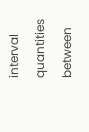interval quantities between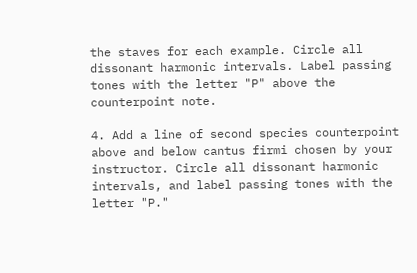the staves for each example. Circle all dissonant harmonic intervals. Label passing tones with the letter "P" above the counterpoint note.

4. Add a line of second species counterpoint above and below cantus firmi chosen by your instructor. Circle all dissonant harmonic intervals, and label passing tones with the letter "P."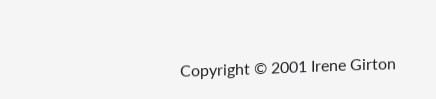Copyright © 2001 Irene Girton